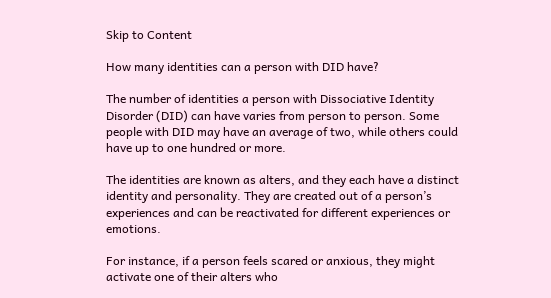Skip to Content

How many identities can a person with DID have?

The number of identities a person with Dissociative Identity Disorder (DID) can have varies from person to person. Some people with DID may have an average of two, while others could have up to one hundred or more.

The identities are known as alters, and they each have a distinct identity and personality. They are created out of a person’s experiences and can be reactivated for different experiences or emotions.

For instance, if a person feels scared or anxious, they might activate one of their alters who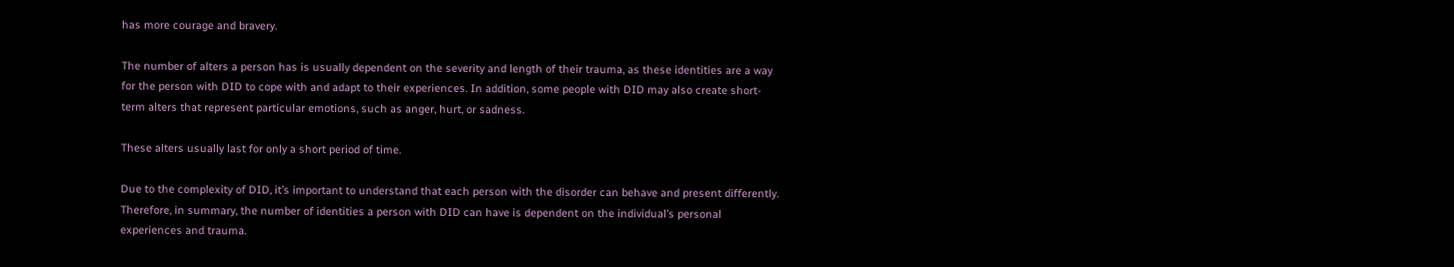has more courage and bravery.

The number of alters a person has is usually dependent on the severity and length of their trauma, as these identities are a way for the person with DID to cope with and adapt to their experiences. In addition, some people with DID may also create short-term alters that represent particular emotions, such as anger, hurt, or sadness.

These alters usually last for only a short period of time.

Due to the complexity of DID, it’s important to understand that each person with the disorder can behave and present differently. Therefore, in summary, the number of identities a person with DID can have is dependent on the individual’s personal experiences and trauma.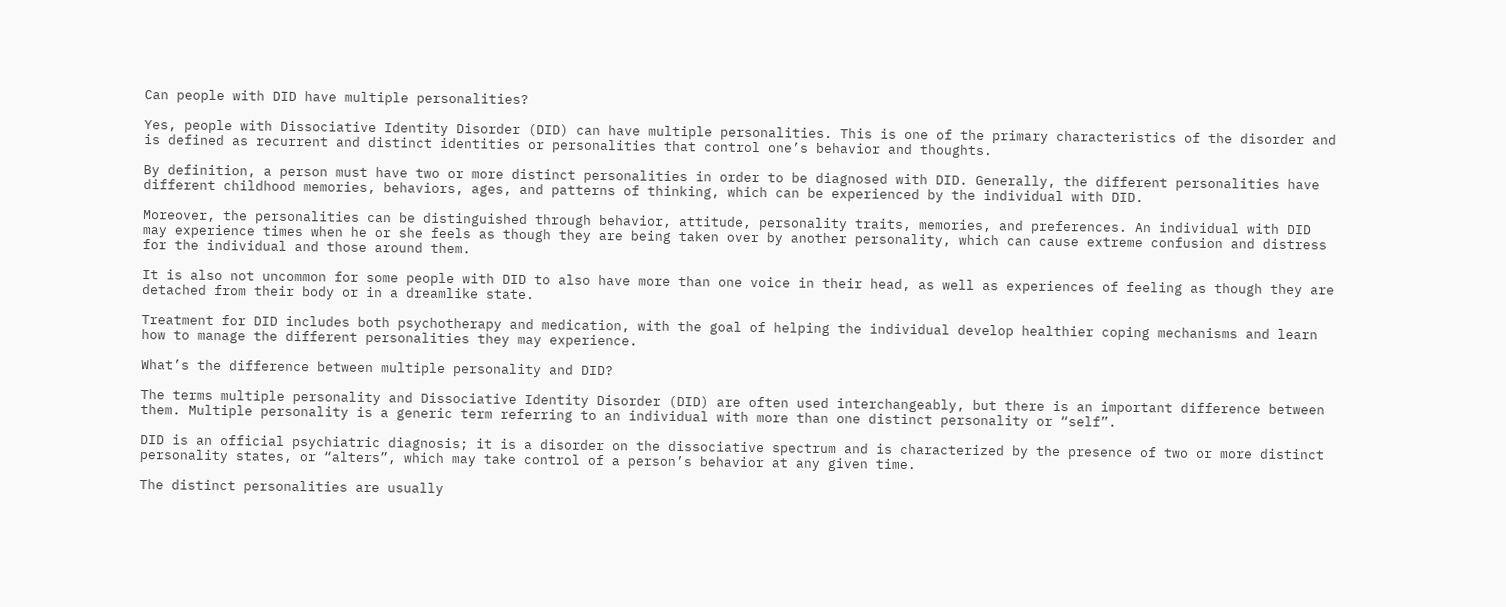Can people with DID have multiple personalities?

Yes, people with Dissociative Identity Disorder (DID) can have multiple personalities. This is one of the primary characteristics of the disorder and is defined as recurrent and distinct identities or personalities that control one’s behavior and thoughts.

By definition, a person must have two or more distinct personalities in order to be diagnosed with DID. Generally, the different personalities have different childhood memories, behaviors, ages, and patterns of thinking, which can be experienced by the individual with DID.

Moreover, the personalities can be distinguished through behavior, attitude, personality traits, memories, and preferences. An individual with DID may experience times when he or she feels as though they are being taken over by another personality, which can cause extreme confusion and distress for the individual and those around them.

It is also not uncommon for some people with DID to also have more than one voice in their head, as well as experiences of feeling as though they are detached from their body or in a dreamlike state.

Treatment for DID includes both psychotherapy and medication, with the goal of helping the individual develop healthier coping mechanisms and learn how to manage the different personalities they may experience.

What’s the difference between multiple personality and DID?

The terms multiple personality and Dissociative Identity Disorder (DID) are often used interchangeably, but there is an important difference between them. Multiple personality is a generic term referring to an individual with more than one distinct personality or “self”.

DID is an official psychiatric diagnosis; it is a disorder on the dissociative spectrum and is characterized by the presence of two or more distinct personality states, or “alters”, which may take control of a person’s behavior at any given time.

The distinct personalities are usually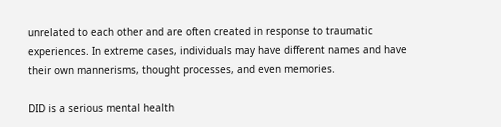unrelated to each other and are often created in response to traumatic experiences. In extreme cases, individuals may have different names and have their own mannerisms, thought processes, and even memories.

DID is a serious mental health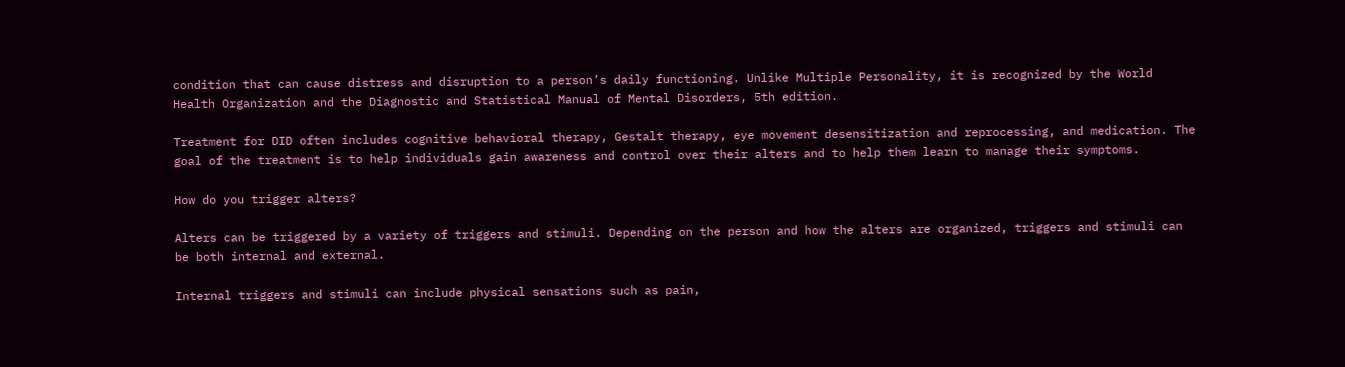condition that can cause distress and disruption to a person’s daily functioning. Unlike Multiple Personality, it is recognized by the World Health Organization and the Diagnostic and Statistical Manual of Mental Disorders, 5th edition.

Treatment for DID often includes cognitive behavioral therapy, Gestalt therapy, eye movement desensitization and reprocessing, and medication. The goal of the treatment is to help individuals gain awareness and control over their alters and to help them learn to manage their symptoms.

How do you trigger alters?

Alters can be triggered by a variety of triggers and stimuli. Depending on the person and how the alters are organized, triggers and stimuli can be both internal and external.

Internal triggers and stimuli can include physical sensations such as pain,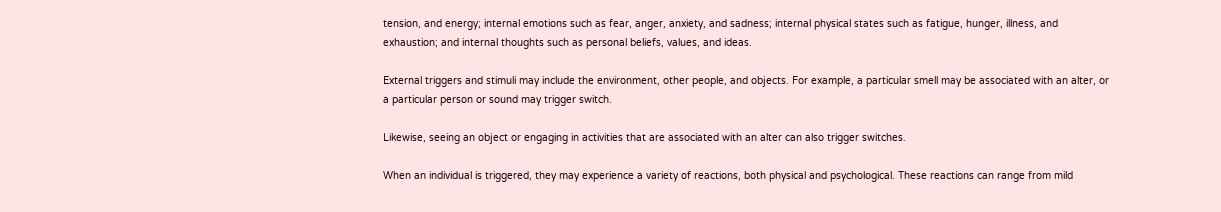tension, and energy; internal emotions such as fear, anger, anxiety, and sadness; internal physical states such as fatigue, hunger, illness, and exhaustion; and internal thoughts such as personal beliefs, values, and ideas.

External triggers and stimuli may include the environment, other people, and objects. For example, a particular smell may be associated with an alter, or a particular person or sound may trigger switch.

Likewise, seeing an object or engaging in activities that are associated with an alter can also trigger switches.

When an individual is triggered, they may experience a variety of reactions, both physical and psychological. These reactions can range from mild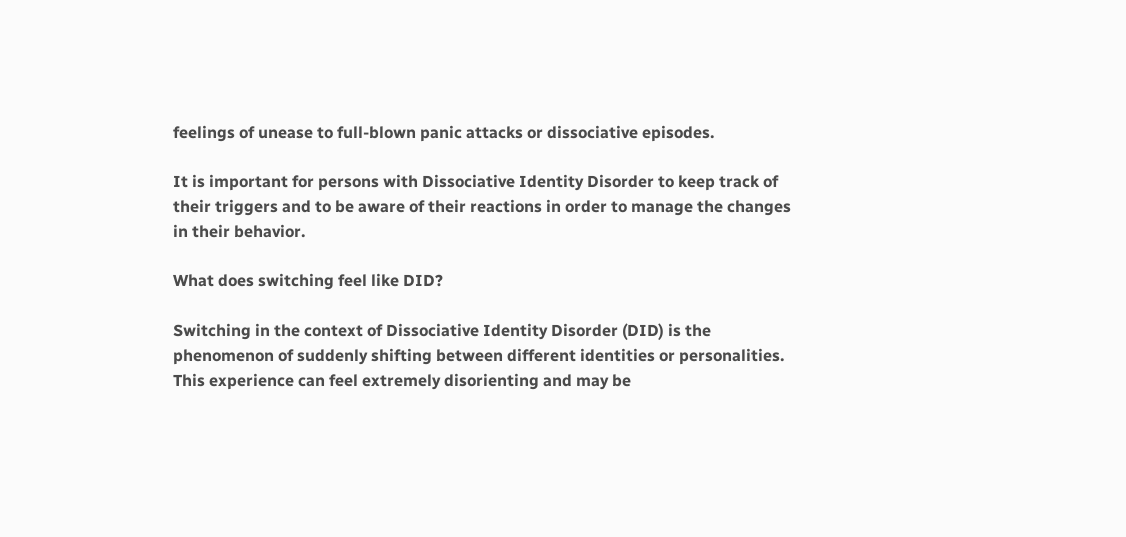feelings of unease to full-blown panic attacks or dissociative episodes.

It is important for persons with Dissociative Identity Disorder to keep track of their triggers and to be aware of their reactions in order to manage the changes in their behavior.

What does switching feel like DID?

Switching in the context of Dissociative Identity Disorder (DID) is the phenomenon of suddenly shifting between different identities or personalities. This experience can feel extremely disorienting and may be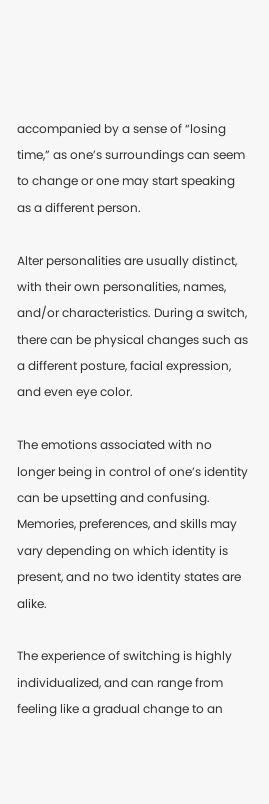accompanied by a sense of “losing time,” as one’s surroundings can seem to change or one may start speaking as a different person.

Alter personalities are usually distinct, with their own personalities, names, and/or characteristics. During a switch, there can be physical changes such as a different posture, facial expression, and even eye color.

The emotions associated with no longer being in control of one’s identity can be upsetting and confusing. Memories, preferences, and skills may vary depending on which identity is present, and no two identity states are alike.

The experience of switching is highly individualized, and can range from feeling like a gradual change to an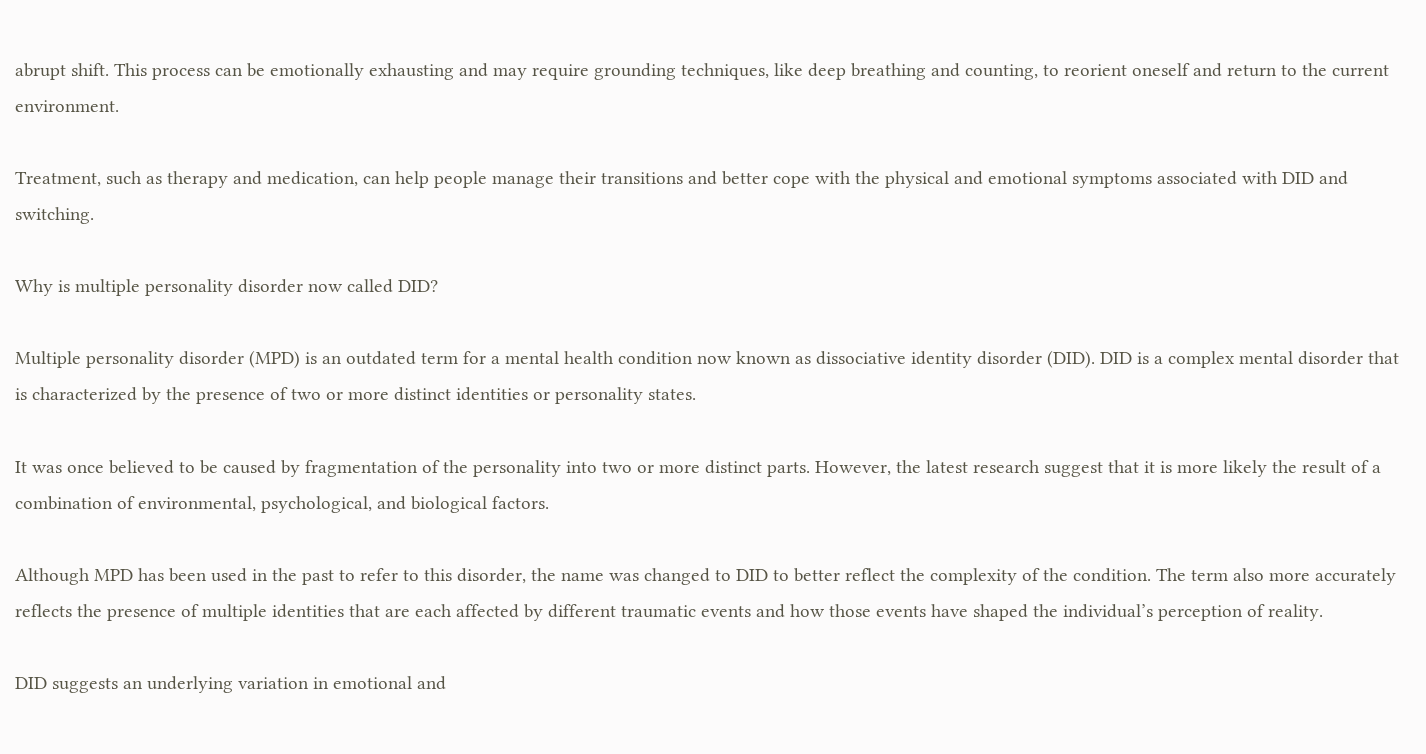abrupt shift. This process can be emotionally exhausting and may require grounding techniques, like deep breathing and counting, to reorient oneself and return to the current environment.

Treatment, such as therapy and medication, can help people manage their transitions and better cope with the physical and emotional symptoms associated with DID and switching.

Why is multiple personality disorder now called DID?

Multiple personality disorder (MPD) is an outdated term for a mental health condition now known as dissociative identity disorder (DID). DID is a complex mental disorder that is characterized by the presence of two or more distinct identities or personality states.

It was once believed to be caused by fragmentation of the personality into two or more distinct parts. However, the latest research suggest that it is more likely the result of a combination of environmental, psychological, and biological factors.

Although MPD has been used in the past to refer to this disorder, the name was changed to DID to better reflect the complexity of the condition. The term also more accurately reflects the presence of multiple identities that are each affected by different traumatic events and how those events have shaped the individual’s perception of reality.

DID suggests an underlying variation in emotional and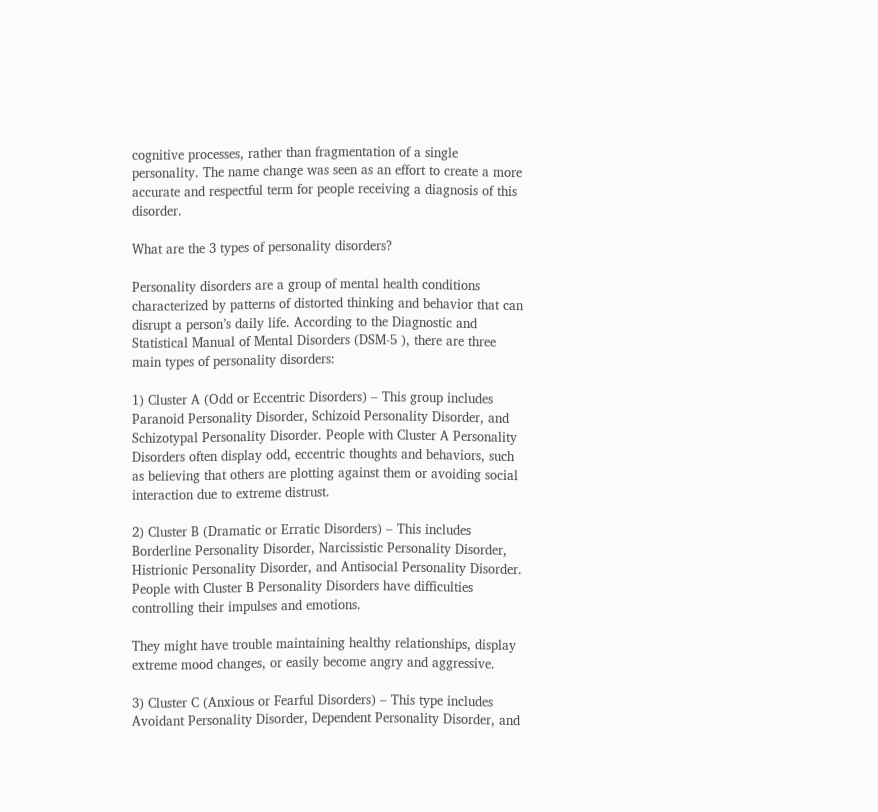cognitive processes, rather than fragmentation of a single personality. The name change was seen as an effort to create a more accurate and respectful term for people receiving a diagnosis of this disorder.

What are the 3 types of personality disorders?

Personality disorders are a group of mental health conditions characterized by patterns of distorted thinking and behavior that can disrupt a person’s daily life. According to the Diagnostic and Statistical Manual of Mental Disorders (DSM-5 ), there are three main types of personality disorders:

1) Cluster A (Odd or Eccentric Disorders) – This group includes Paranoid Personality Disorder, Schizoid Personality Disorder, and Schizotypal Personality Disorder. People with Cluster A Personality Disorders often display odd, eccentric thoughts and behaviors, such as believing that others are plotting against them or avoiding social interaction due to extreme distrust.

2) Cluster B (Dramatic or Erratic Disorders) – This includes Borderline Personality Disorder, Narcissistic Personality Disorder, Histrionic Personality Disorder, and Antisocial Personality Disorder. People with Cluster B Personality Disorders have difficulties controlling their impulses and emotions.

They might have trouble maintaining healthy relationships, display extreme mood changes, or easily become angry and aggressive.

3) Cluster C (Anxious or Fearful Disorders) – This type includes Avoidant Personality Disorder, Dependent Personality Disorder, and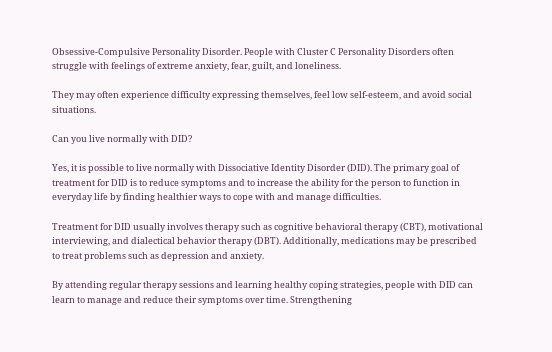Obsessive-Compulsive Personality Disorder. People with Cluster C Personality Disorders often struggle with feelings of extreme anxiety, fear, guilt, and loneliness.

They may often experience difficulty expressing themselves, feel low self-esteem, and avoid social situations.

Can you live normally with DID?

Yes, it is possible to live normally with Dissociative Identity Disorder (DID). The primary goal of treatment for DID is to reduce symptoms and to increase the ability for the person to function in everyday life by finding healthier ways to cope with and manage difficulties.

Treatment for DID usually involves therapy such as cognitive behavioral therapy (CBT), motivational interviewing, and dialectical behavior therapy (DBT). Additionally, medications may be prescribed to treat problems such as depression and anxiety.

By attending regular therapy sessions and learning healthy coping strategies, people with DID can learn to manage and reduce their symptoms over time. Strengthening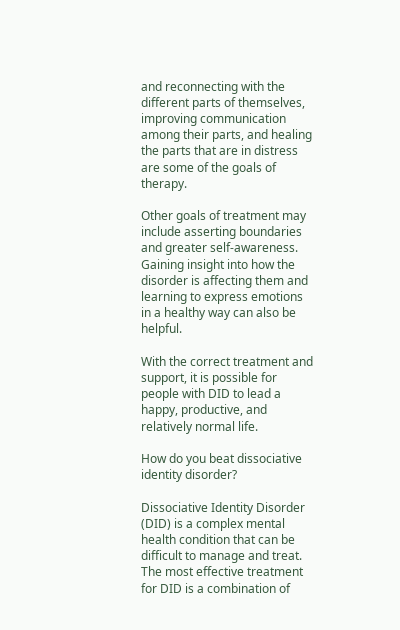and reconnecting with the different parts of themselves, improving communication among their parts, and healing the parts that are in distress are some of the goals of therapy.

Other goals of treatment may include asserting boundaries and greater self-awareness. Gaining insight into how the disorder is affecting them and learning to express emotions in a healthy way can also be helpful.

With the correct treatment and support, it is possible for people with DID to lead a happy, productive, and relatively normal life.

How do you beat dissociative identity disorder?

Dissociative Identity Disorder (DID) is a complex mental health condition that can be difficult to manage and treat. The most effective treatment for DID is a combination of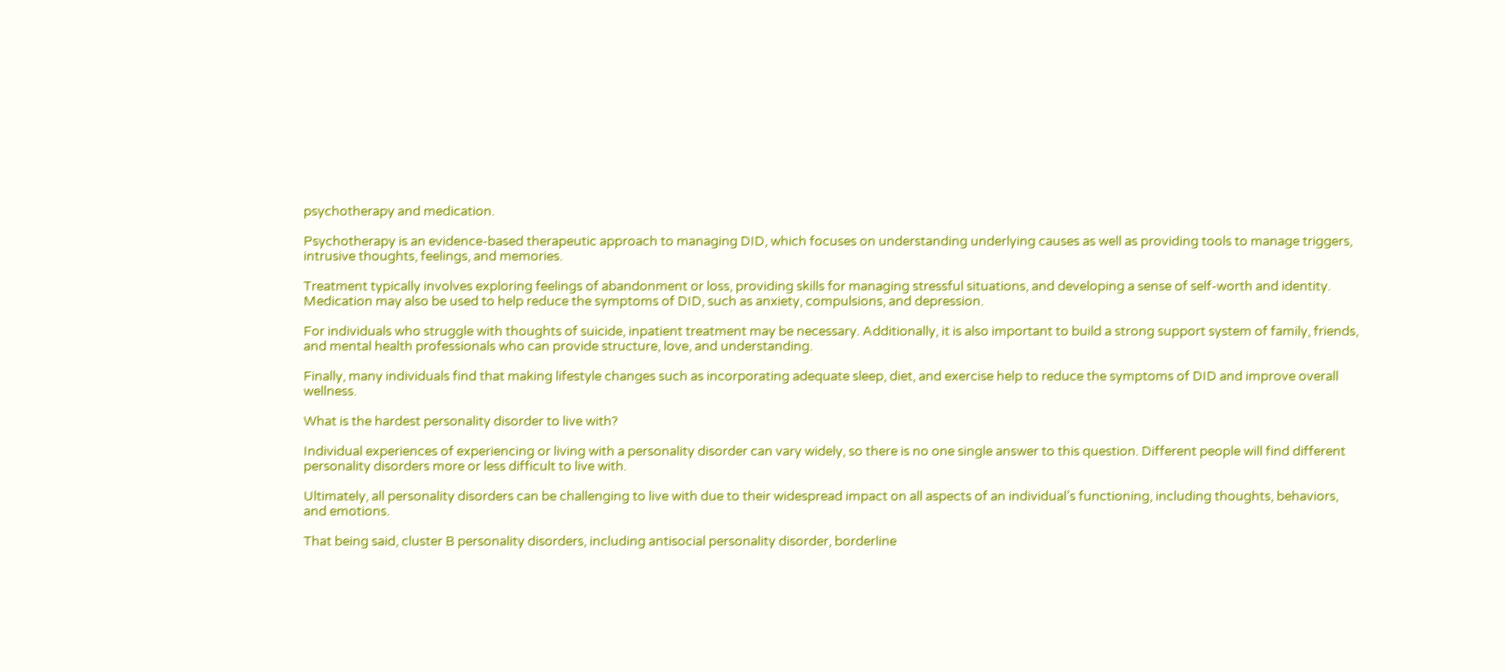psychotherapy and medication.

Psychotherapy is an evidence-based therapeutic approach to managing DID, which focuses on understanding underlying causes as well as providing tools to manage triggers, intrusive thoughts, feelings, and memories.

Treatment typically involves exploring feelings of abandonment or loss, providing skills for managing stressful situations, and developing a sense of self-worth and identity. Medication may also be used to help reduce the symptoms of DID, such as anxiety, compulsions, and depression.

For individuals who struggle with thoughts of suicide, inpatient treatment may be necessary. Additionally, it is also important to build a strong support system of family, friends, and mental health professionals who can provide structure, love, and understanding.

Finally, many individuals find that making lifestyle changes such as incorporating adequate sleep, diet, and exercise help to reduce the symptoms of DID and improve overall wellness.

What is the hardest personality disorder to live with?

Individual experiences of experiencing or living with a personality disorder can vary widely, so there is no one single answer to this question. Different people will find different personality disorders more or less difficult to live with.

Ultimately, all personality disorders can be challenging to live with due to their widespread impact on all aspects of an individual’s functioning, including thoughts, behaviors, and emotions.

That being said, cluster B personality disorders, including antisocial personality disorder, borderline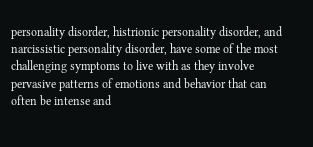personality disorder, histrionic personality disorder, and narcissistic personality disorder, have some of the most challenging symptoms to live with as they involve pervasive patterns of emotions and behavior that can often be intense and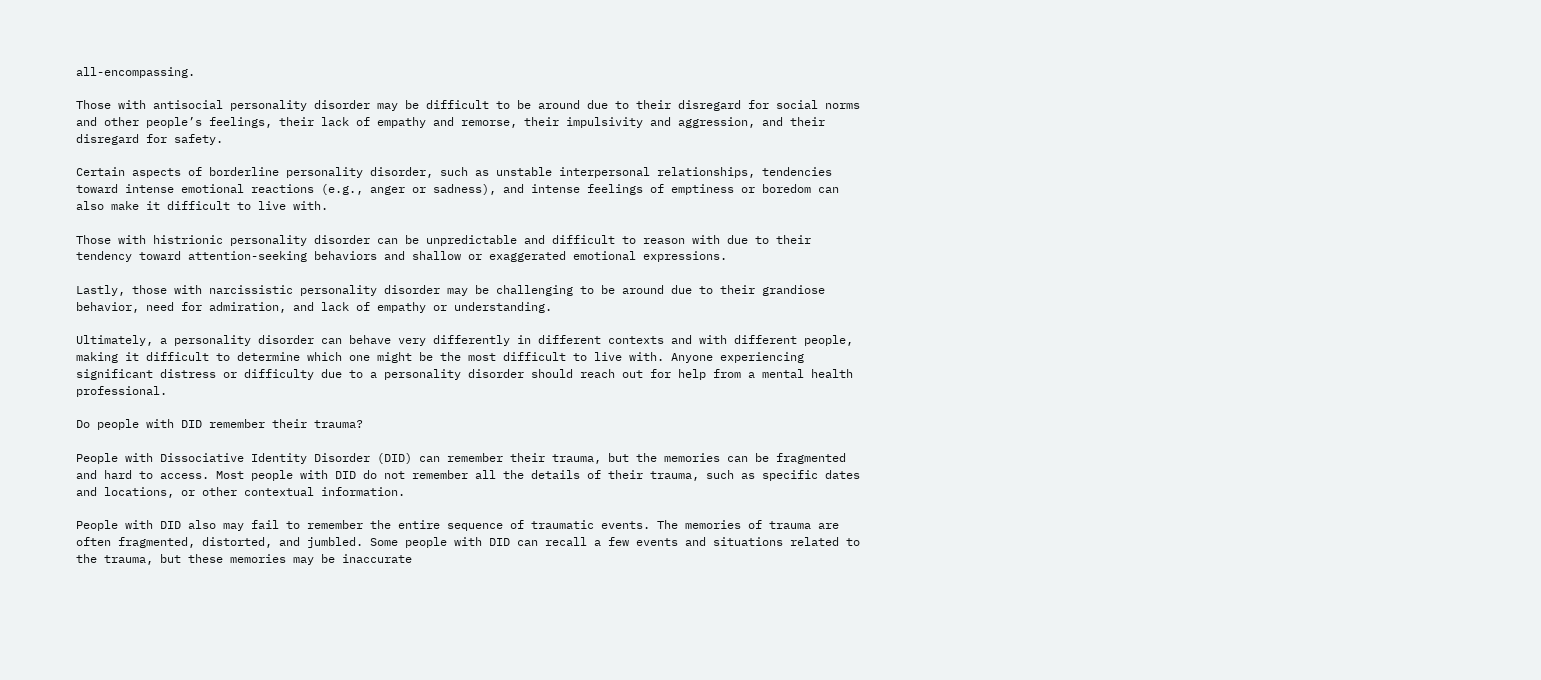all-encompassing.

Those with antisocial personality disorder may be difficult to be around due to their disregard for social norms and other people’s feelings, their lack of empathy and remorse, their impulsivity and aggression, and their disregard for safety.

Certain aspects of borderline personality disorder, such as unstable interpersonal relationships, tendencies toward intense emotional reactions (e.g., anger or sadness), and intense feelings of emptiness or boredom can also make it difficult to live with.

Those with histrionic personality disorder can be unpredictable and difficult to reason with due to their tendency toward attention-seeking behaviors and shallow or exaggerated emotional expressions.

Lastly, those with narcissistic personality disorder may be challenging to be around due to their grandiose behavior, need for admiration, and lack of empathy or understanding.

Ultimately, a personality disorder can behave very differently in different contexts and with different people, making it difficult to determine which one might be the most difficult to live with. Anyone experiencing significant distress or difficulty due to a personality disorder should reach out for help from a mental health professional.

Do people with DID remember their trauma?

People with Dissociative Identity Disorder (DID) can remember their trauma, but the memories can be fragmented and hard to access. Most people with DID do not remember all the details of their trauma, such as specific dates and locations, or other contextual information.

People with DID also may fail to remember the entire sequence of traumatic events. The memories of trauma are often fragmented, distorted, and jumbled. Some people with DID can recall a few events and situations related to the trauma, but these memories may be inaccurate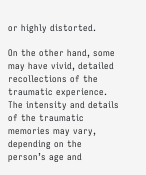or highly distorted.

On the other hand, some may have vivid, detailed recollections of the traumatic experience. The intensity and details of the traumatic memories may vary, depending on the person’s age and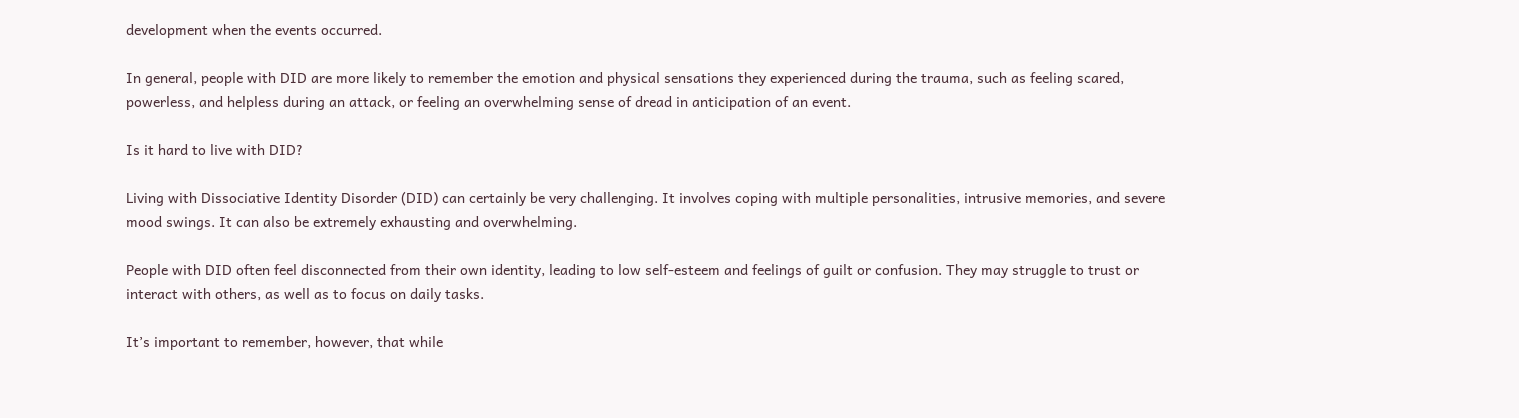development when the events occurred.

In general, people with DID are more likely to remember the emotion and physical sensations they experienced during the trauma, such as feeling scared, powerless, and helpless during an attack, or feeling an overwhelming sense of dread in anticipation of an event.

Is it hard to live with DID?

Living with Dissociative Identity Disorder (DID) can certainly be very challenging. It involves coping with multiple personalities, intrusive memories, and severe mood swings. It can also be extremely exhausting and overwhelming.

People with DID often feel disconnected from their own identity, leading to low self-esteem and feelings of guilt or confusion. They may struggle to trust or interact with others, as well as to focus on daily tasks.

It’s important to remember, however, that while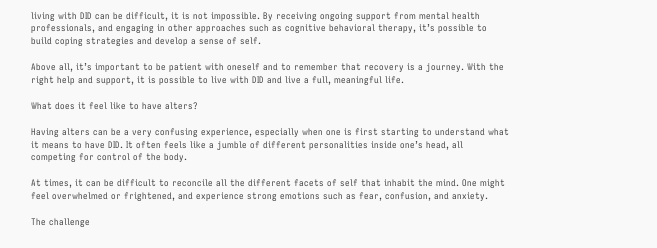living with DID can be difficult, it is not impossible. By receiving ongoing support from mental health professionals, and engaging in other approaches such as cognitive behavioral therapy, it’s possible to build coping strategies and develop a sense of self.

Above all, it’s important to be patient with oneself and to remember that recovery is a journey. With the right help and support, it is possible to live with DID and live a full, meaningful life.

What does it feel like to have alters?

Having alters can be a very confusing experience, especially when one is first starting to understand what it means to have DID. It often feels like a jumble of different personalities inside one’s head, all competing for control of the body.

At times, it can be difficult to reconcile all the different facets of self that inhabit the mind. One might feel overwhelmed or frightened, and experience strong emotions such as fear, confusion, and anxiety.

The challenge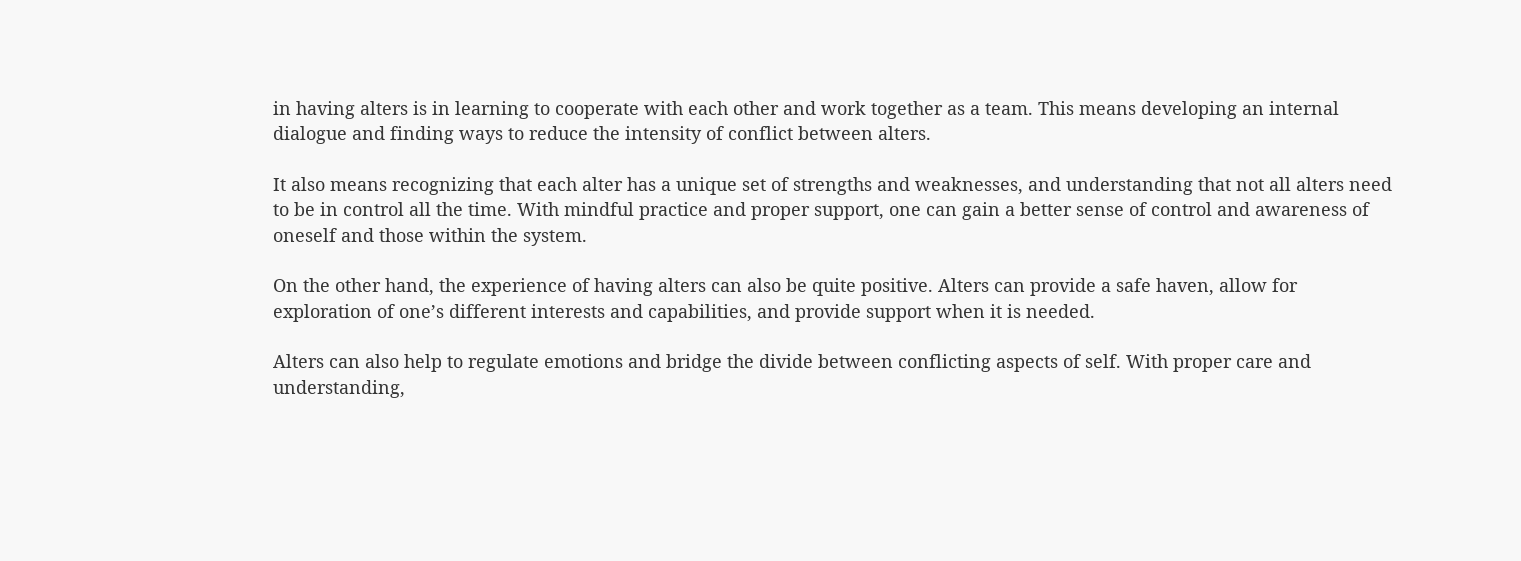in having alters is in learning to cooperate with each other and work together as a team. This means developing an internal dialogue and finding ways to reduce the intensity of conflict between alters.

It also means recognizing that each alter has a unique set of strengths and weaknesses, and understanding that not all alters need to be in control all the time. With mindful practice and proper support, one can gain a better sense of control and awareness of oneself and those within the system.

On the other hand, the experience of having alters can also be quite positive. Alters can provide a safe haven, allow for exploration of one’s different interests and capabilities, and provide support when it is needed.

Alters can also help to regulate emotions and bridge the divide between conflicting aspects of self. With proper care and understanding,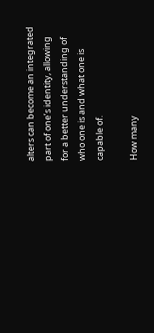alters can become an integrated part of one’s identity, allowing for a better understanding of who one is and what one is capable of.

How many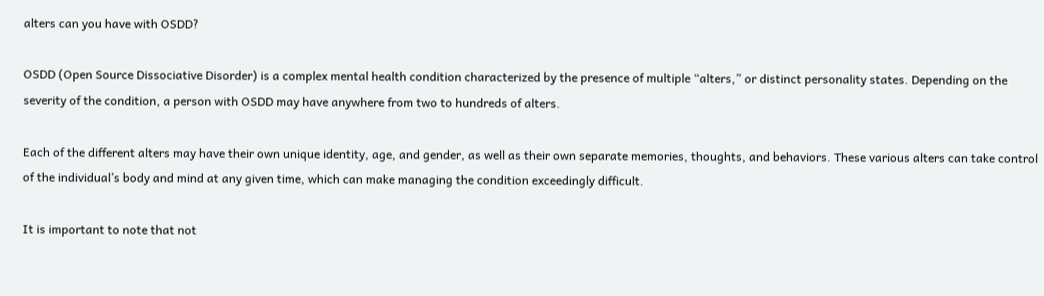alters can you have with OSDD?

OSDD (Open Source Dissociative Disorder) is a complex mental health condition characterized by the presence of multiple “alters,” or distinct personality states. Depending on the severity of the condition, a person with OSDD may have anywhere from two to hundreds of alters.

Each of the different alters may have their own unique identity, age, and gender, as well as their own separate memories, thoughts, and behaviors. These various alters can take control of the individual’s body and mind at any given time, which can make managing the condition exceedingly difficult.

It is important to note that not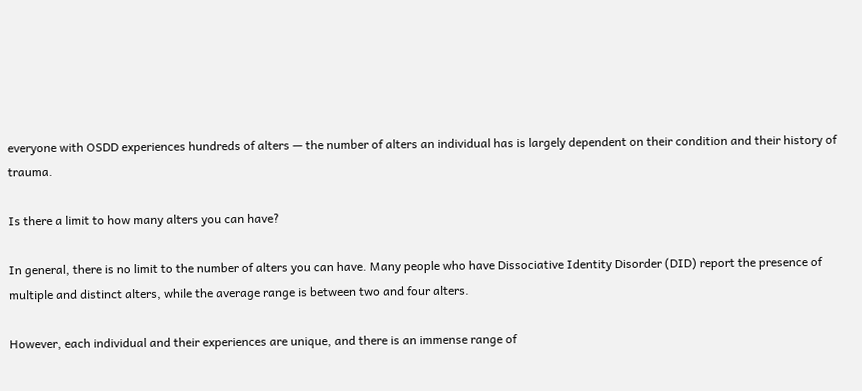everyone with OSDD experiences hundreds of alters — the number of alters an individual has is largely dependent on their condition and their history of trauma.

Is there a limit to how many alters you can have?

In general, there is no limit to the number of alters you can have. Many people who have Dissociative Identity Disorder (DID) report the presence of multiple and distinct alters, while the average range is between two and four alters.

However, each individual and their experiences are unique, and there is an immense range of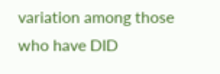variation among those who have DID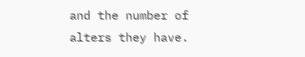and the number of alters they have.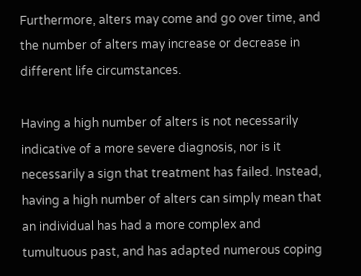Furthermore, alters may come and go over time, and the number of alters may increase or decrease in different life circumstances.

Having a high number of alters is not necessarily indicative of a more severe diagnosis, nor is it necessarily a sign that treatment has failed. Instead, having a high number of alters can simply mean that an individual has had a more complex and tumultuous past, and has adapted numerous coping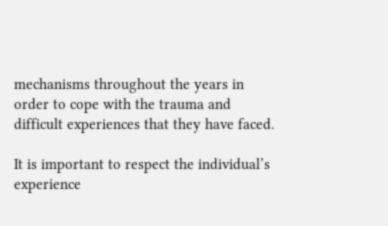mechanisms throughout the years in order to cope with the trauma and difficult experiences that they have faced.

It is important to respect the individual’s experience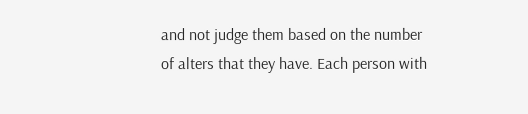and not judge them based on the number of alters that they have. Each person with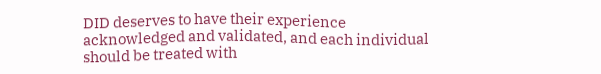DID deserves to have their experience acknowledged and validated, and each individual should be treated with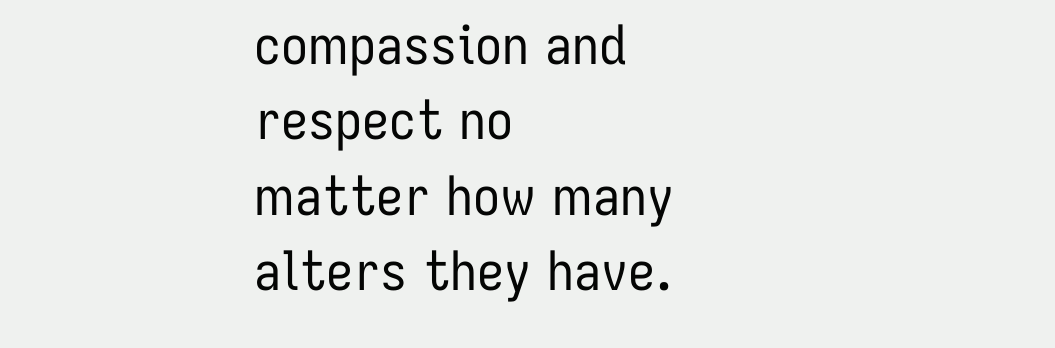compassion and respect no matter how many alters they have.